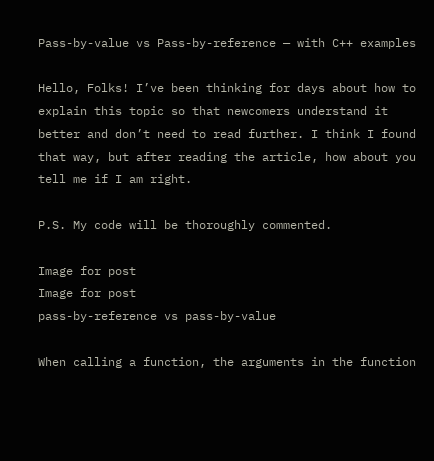Pass-by-value vs Pass-by-reference — with C++ examples

Hello, Folks! I’ve been thinking for days about how to explain this topic so that newcomers understand it better and don’t need to read further. I think I found that way, but after reading the article, how about you tell me if I am right.

P.S. My code will be thoroughly commented.

Image for post
Image for post
pass-by-reference vs pass-by-value

When calling a function, the arguments in the function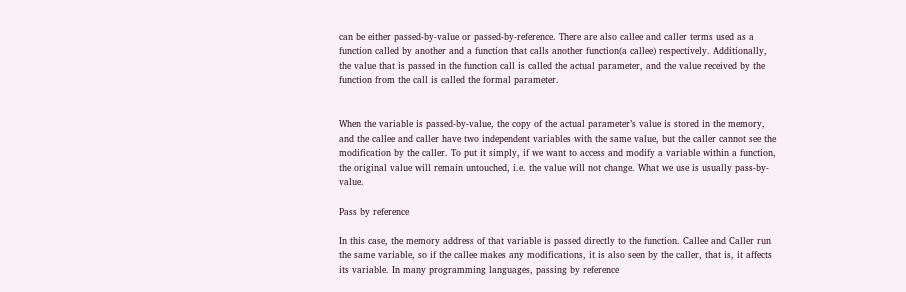can be either passed-by-value or passed-by-reference. There are also callee and caller terms used as a function called by another and a function that calls another function(a callee) respectively. Additionally, the value that is passed in the function call is called the actual parameter, and the value received by the function from the call is called the formal parameter.


When the variable is passed-by-value, the copy of the actual parameter’s value is stored in the memory, and the callee and caller have two independent variables with the same value, but the caller cannot see the modification by the caller. To put it simply, if we want to access and modify a variable within a function, the original value will remain untouched, i.e. the value will not change. What we use is usually pass-by-value.

Pass by reference

In this case, the memory address of that variable is passed directly to the function. Callee and Caller run the same variable, so if the callee makes any modifications, it is also seen by the caller, that is, it affects its variable. In many programming languages, passing by reference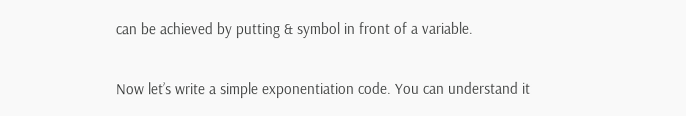can be achieved by putting & symbol in front of a variable.

Now let’s write a simple exponentiation code. You can understand it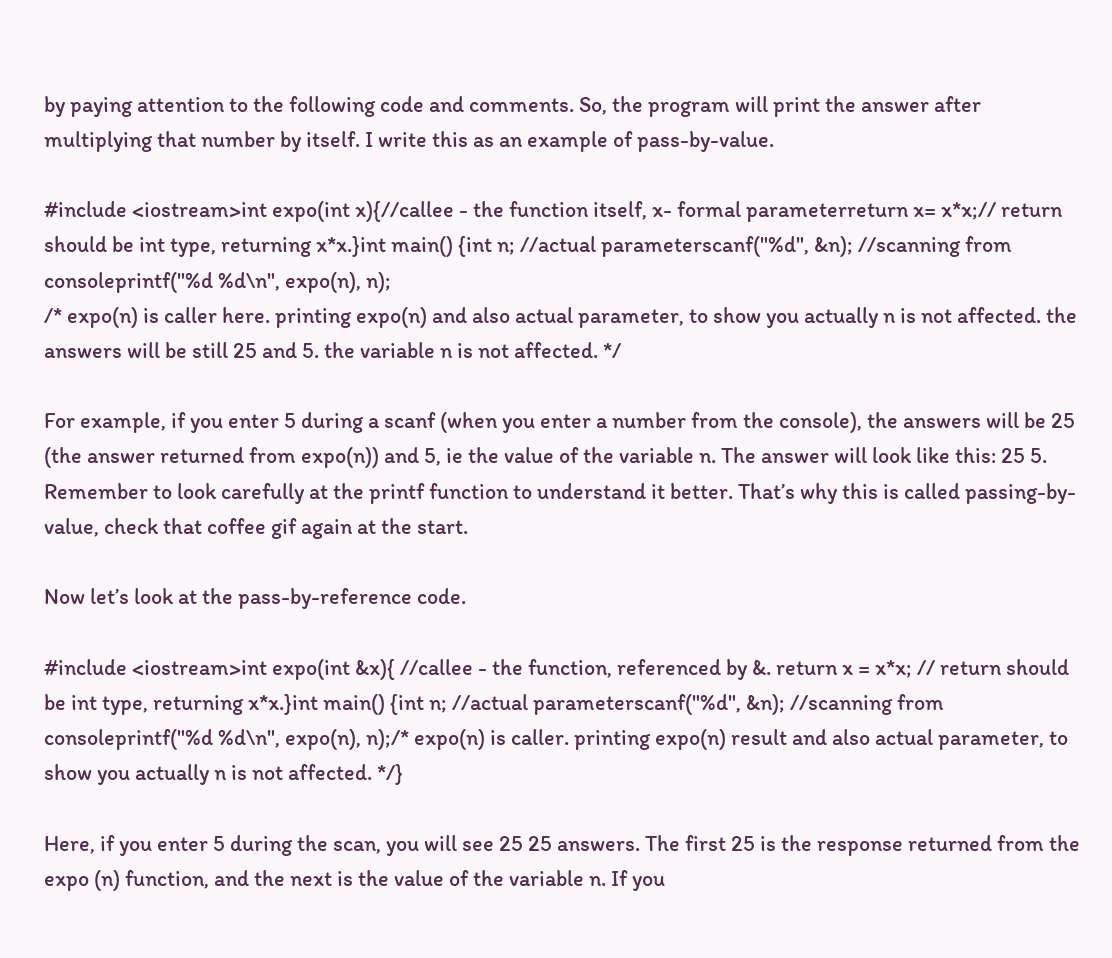by paying attention to the following code and comments. So, the program will print the answer after multiplying that number by itself. I write this as an example of pass-by-value.

#include <iostream>int expo(int x){//callee - the function itself, x- formal parameterreturn x= x*x;// return should be int type, returning x*x.}int main() {int n; //actual parameterscanf("%d", &n); //scanning from consoleprintf("%d %d\n", expo(n), n);
/* expo(n) is caller here. printing expo(n) and also actual parameter, to show you actually n is not affected. the answers will be still 25 and 5. the variable n is not affected. */

For example, if you enter 5 during a scanf (when you enter a number from the console), the answers will be 25 (the answer returned from expo(n)) and 5, ie the value of the variable n. The answer will look like this: 25 5. Remember to look carefully at the printf function to understand it better. That’s why this is called passing-by-value, check that coffee gif again at the start.

Now let’s look at the pass-by-reference code.

#include <iostream>int expo(int &x){ //callee - the function, referenced by &. return x = x*x; // return should be int type, returning x*x.}int main() {int n; //actual parameterscanf("%d", &n); //scanning from consoleprintf("%d %d\n", expo(n), n);/* expo(n) is caller. printing expo(n) result and also actual parameter, to show you actually n is not affected. */}

Here, if you enter 5 during the scan, you will see 25 25 answers. The first 25 is the response returned from the expo (n) function, and the next is the value of the variable n. If you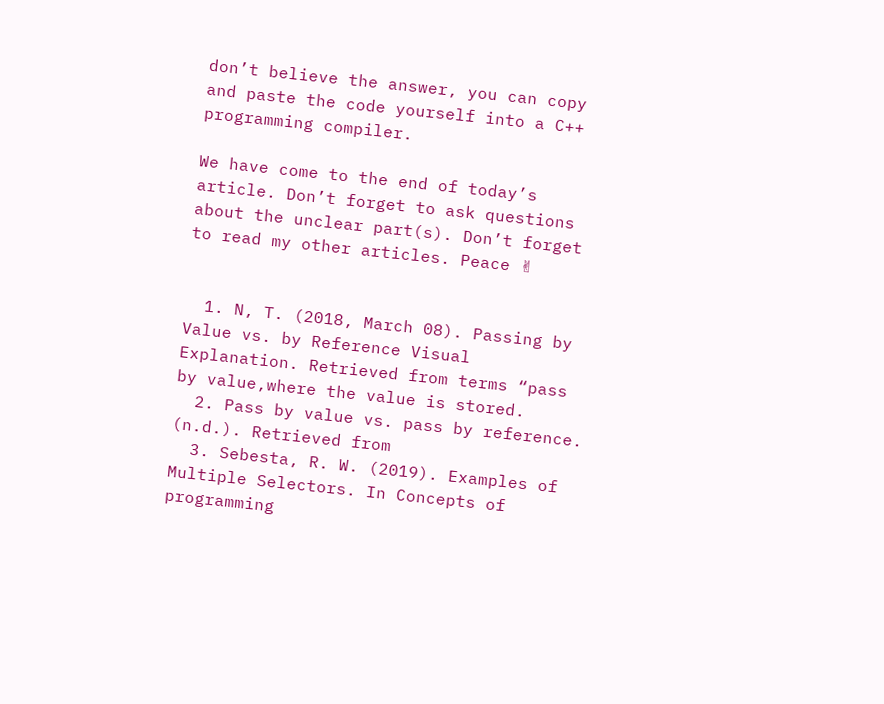don’t believe the answer, you can copy and paste the code yourself into a C++ programming compiler.

We have come to the end of today’s article. Don’t forget to ask questions about the unclear part(s). Don’t forget to read my other articles. Peace ✌


  1. N, T. (2018, March 08). Passing by Value vs. by Reference Visual Explanation. Retrieved from terms “pass by value,where the value is stored.
  2. Pass by value vs. pass by reference. (n.d.). Retrieved from
  3. Sebesta, R. W. (2019). Examples of Multiple Selectors. In Concepts of programming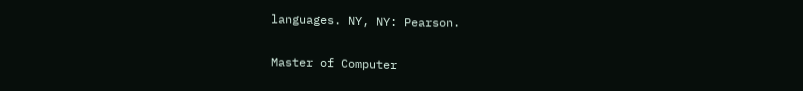languages. NY, NY: Pearson.

Master of Computer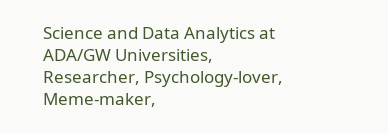Science and Data Analytics at ADA/GW Universities, Researcher, Psychology-lover, Meme-maker,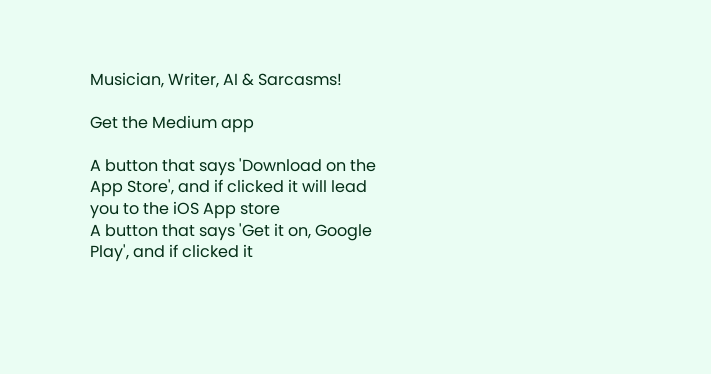Musician, Writer, AI & Sarcasms!

Get the Medium app

A button that says 'Download on the App Store', and if clicked it will lead you to the iOS App store
A button that says 'Get it on, Google Play', and if clicked it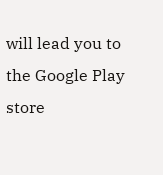will lead you to the Google Play store